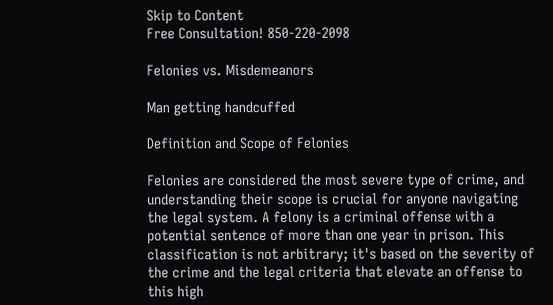Skip to Content
Free Consultation! 850-220-2098

Felonies vs. Misdemeanors

Man getting handcuffed

Definition and Scope of Felonies

Felonies are considered the most severe type of crime, and understanding their scope is crucial for anyone navigating the legal system. A felony is a criminal offense with a potential sentence of more than one year in prison. This classification is not arbitrary; it's based on the severity of the crime and the legal criteria that elevate an offense to this high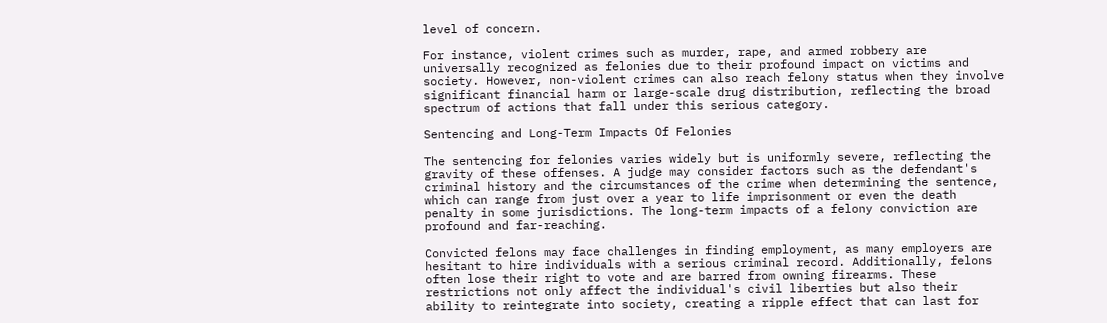level of concern.

For instance, violent crimes such as murder, rape, and armed robbery are universally recognized as felonies due to their profound impact on victims and society. However, non-violent crimes can also reach felony status when they involve significant financial harm or large-scale drug distribution, reflecting the broad spectrum of actions that fall under this serious category.

Sentencing and Long-Term Impacts Of Felonies

The sentencing for felonies varies widely but is uniformly severe, reflecting the gravity of these offenses. A judge may consider factors such as the defendant's criminal history and the circumstances of the crime when determining the sentence, which can range from just over a year to life imprisonment or even the death penalty in some jurisdictions. The long-term impacts of a felony conviction are profound and far-reaching.

Convicted felons may face challenges in finding employment, as many employers are hesitant to hire individuals with a serious criminal record. Additionally, felons often lose their right to vote and are barred from owning firearms. These restrictions not only affect the individual's civil liberties but also their ability to reintegrate into society, creating a ripple effect that can last for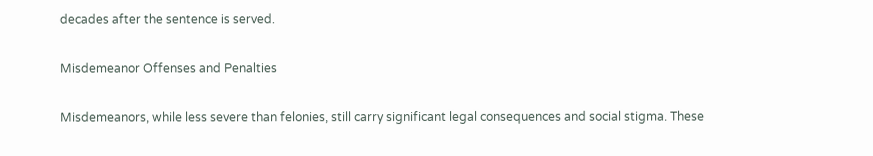decades after the sentence is served.

Misdemeanor Offenses and Penalties

Misdemeanors, while less severe than felonies, still carry significant legal consequences and social stigma. These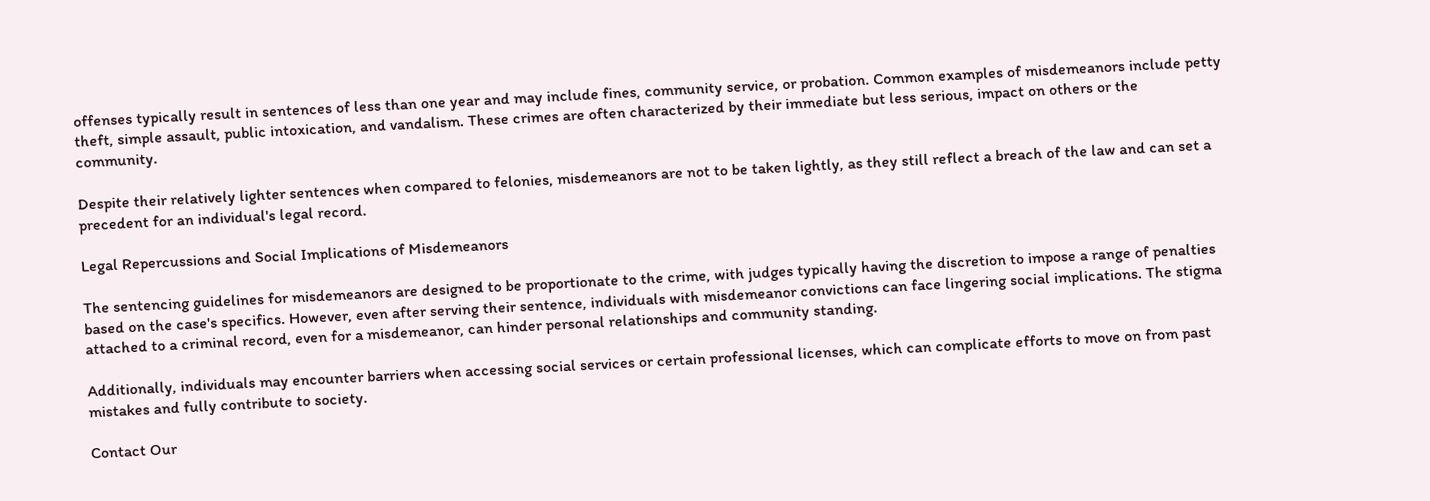offenses typically result in sentences of less than one year and may include fines, community service, or probation. Common examples of misdemeanors include petty theft, simple assault, public intoxication, and vandalism. These crimes are often characterized by their immediate but less serious, impact on others or the community.

Despite their relatively lighter sentences when compared to felonies, misdemeanors are not to be taken lightly, as they still reflect a breach of the law and can set a precedent for an individual's legal record.

Legal Repercussions and Social Implications of Misdemeanors

The sentencing guidelines for misdemeanors are designed to be proportionate to the crime, with judges typically having the discretion to impose a range of penalties based on the case's specifics. However, even after serving their sentence, individuals with misdemeanor convictions can face lingering social implications. The stigma attached to a criminal record, even for a misdemeanor, can hinder personal relationships and community standing.

Additionally, individuals may encounter barriers when accessing social services or certain professional licenses, which can complicate efforts to move on from past mistakes and fully contribute to society.

Contact Our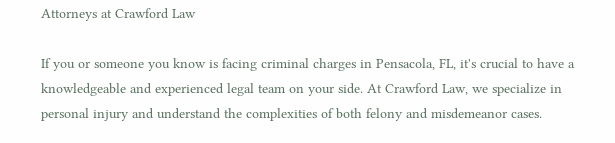Attorneys at Crawford Law

If you or someone you know is facing criminal charges in Pensacola, FL, it's crucial to have a knowledgeable and experienced legal team on your side. At Crawford Law, we specialize in personal injury and understand the complexities of both felony and misdemeanor cases.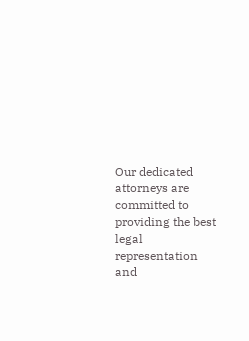Our dedicated attorneys are committed to providing the best legal representation and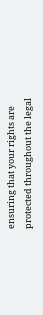ensuring that your rights are protected throughout the legal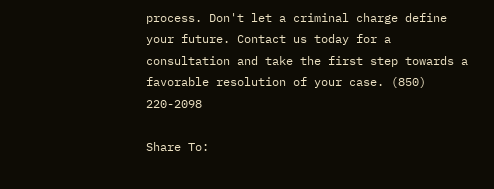process. Don't let a criminal charge define your future. Contact us today for a consultation and take the first step towards a favorable resolution of your case. (850) 220-2098

Share To: